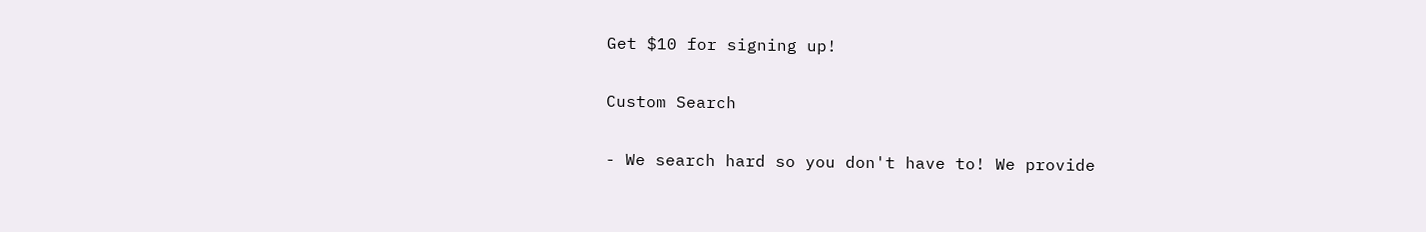Get $10 for signing up!

Custom Search

- We search hard so you don't have to! We provide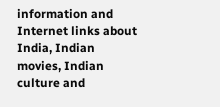information and Internet links about India, Indian movies, Indian culture and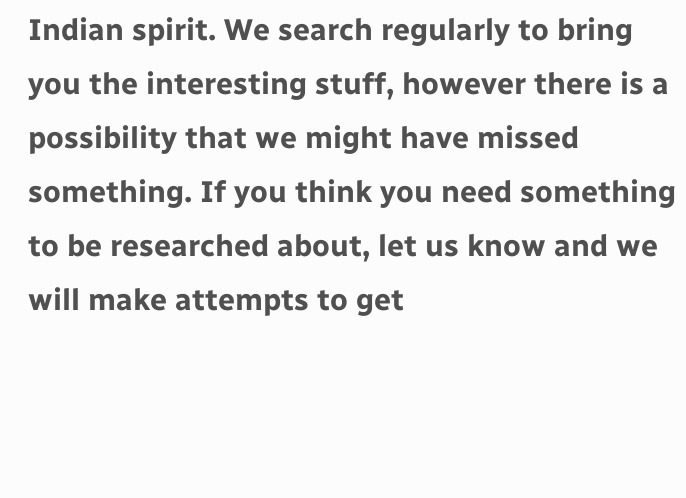Indian spirit. We search regularly to bring you the interesting stuff, however there is a possibility that we might have missed something. If you think you need something to be researched about, let us know and we will make attempts to get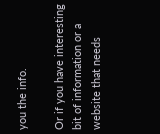you the info.

Or if you have interesting bit of information or a website that needs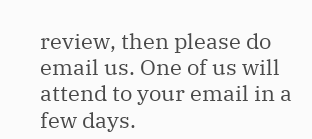review, then please do email us. One of us will attend to your email in a few days.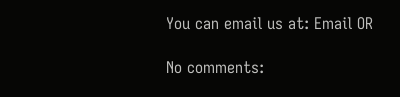You can email us at: Email OR

No comments: